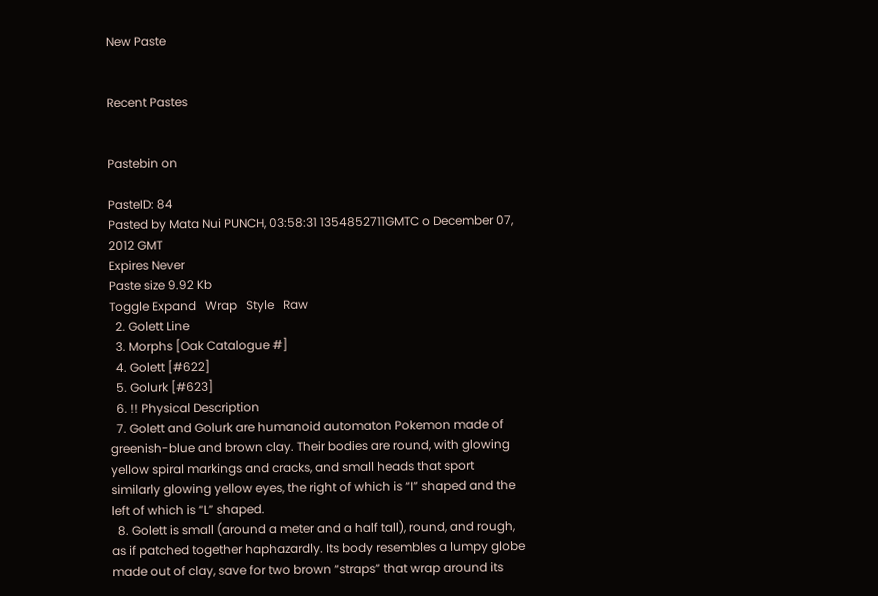New Paste


Recent Pastes


Pastebin on

PasteID: 84
Pasted by Mata Nui PUNCH, 03:58:31 1354852711GMTC o December 07, 2012 GMT
Expires Never
Paste size 9.92 Kb
Toggle Expand   Wrap   Style   Raw
  2. Golett Line
  3. Morphs [Oak Catalogue #]
  4. Golett [#622]
  5. Golurk [#623]
  6. !! Physical Description
  7. Golett and Golurk are humanoid automaton Pokemon made of greenish-blue and brown clay. Their bodies are round, with glowing yellow spiral markings and cracks, and small heads that sport similarly glowing yellow eyes, the right of which is “I” shaped and the left of which is “L” shaped.
  8. Golett is small (around a meter and a half tall), round, and rough, as if patched together haphazardly. Its body resembles a lumpy globe made out of clay, save for two brown “straps” that wrap around its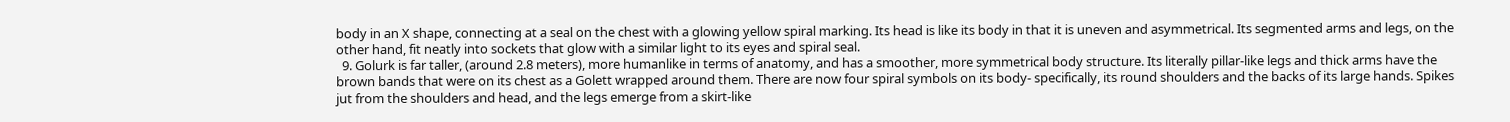body in an X shape, connecting at a seal on the chest with a glowing yellow spiral marking. Its head is like its body in that it is uneven and asymmetrical. Its segmented arms and legs, on the other hand, fit neatly into sockets that glow with a similar light to its eyes and spiral seal.
  9. Golurk is far taller, (around 2.8 meters), more humanlike in terms of anatomy, and has a smoother, more symmetrical body structure. Its literally pillar-like legs and thick arms have the brown bands that were on its chest as a Golett wrapped around them. There are now four spiral symbols on its body- specifically, its round shoulders and the backs of its large hands. Spikes jut from the shoulders and head, and the legs emerge from a skirt-like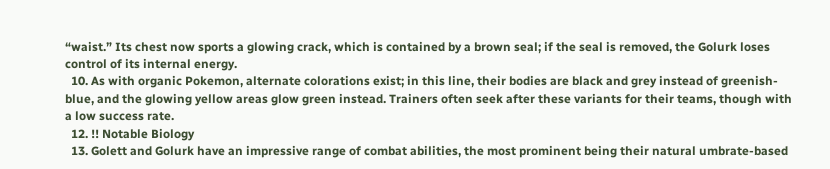“waist.” Its chest now sports a glowing crack, which is contained by a brown seal; if the seal is removed, the Golurk loses control of its internal energy.
  10. As with organic Pokemon, alternate colorations exist; in this line, their bodies are black and grey instead of greenish-blue, and the glowing yellow areas glow green instead. Trainers often seek after these variants for their teams, though with a low success rate.
  12. !! Notable Biology
  13. Golett and Golurk have an impressive range of combat abilities, the most prominent being their natural umbrate-based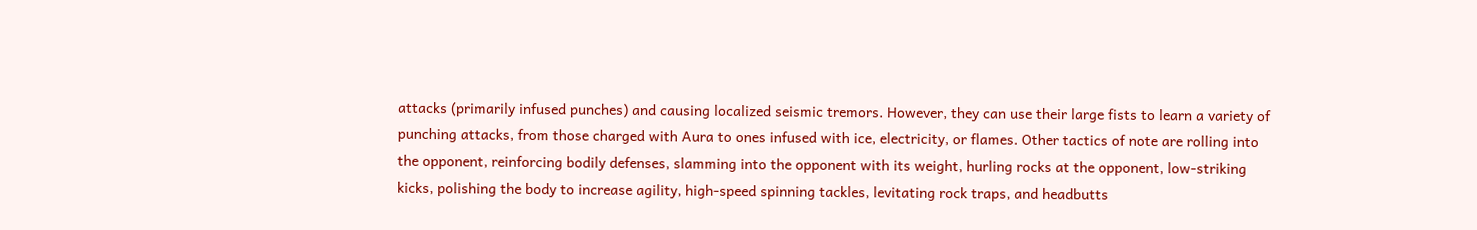attacks (primarily infused punches) and causing localized seismic tremors. However, they can use their large fists to learn a variety of punching attacks, from those charged with Aura to ones infused with ice, electricity, or flames. Other tactics of note are rolling into the opponent, reinforcing bodily defenses, slamming into the opponent with its weight, hurling rocks at the opponent, low-striking kicks, polishing the body to increase agility, high-speed spinning tackles, levitating rock traps, and headbutts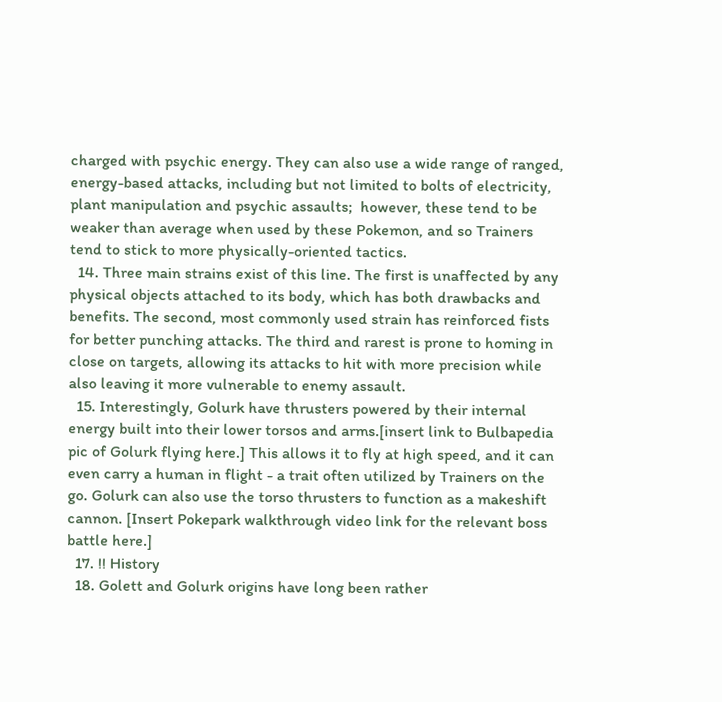charged with psychic energy. They can also use a wide range of ranged, energy-based attacks, including but not limited to bolts of electricity, plant manipulation and psychic assaults;  however, these tend to be weaker than average when used by these Pokemon, and so Trainers tend to stick to more physically-oriented tactics.
  14. Three main strains exist of this line. The first is unaffected by any physical objects attached to its body, which has both drawbacks and benefits. The second, most commonly used strain has reinforced fists for better punching attacks. The third and rarest is prone to homing in close on targets, allowing its attacks to hit with more precision while also leaving it more vulnerable to enemy assault.
  15. Interestingly, Golurk have thrusters powered by their internal energy built into their lower torsos and arms.[insert link to Bulbapedia pic of Golurk flying here.] This allows it to fly at high speed, and it can even carry a human in flight - a trait often utilized by Trainers on the go. Golurk can also use the torso thrusters to function as a makeshift cannon. [Insert Pokepark walkthrough video link for the relevant boss battle here.]
  17. !! History
  18. Golett and Golurk origins have long been rather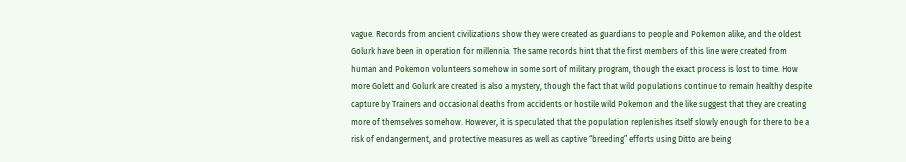vague. Records from ancient civilizations show they were created as guardians to people and Pokemon alike, and the oldest Golurk have been in operation for millennia. The same records hint that the first members of this line were created from human and Pokemon volunteers somehow in some sort of military program, though the exact process is lost to time. How more Golett and Golurk are created is also a mystery, though the fact that wild populations continue to remain healthy despite capture by Trainers and occasional deaths from accidents or hostile wild Pokemon and the like suggest that they are creating more of themselves somehow. However, it is speculated that the population replenishes itself slowly enough for there to be a risk of endangerment, and protective measures as well as captive “breeding” efforts using Ditto are being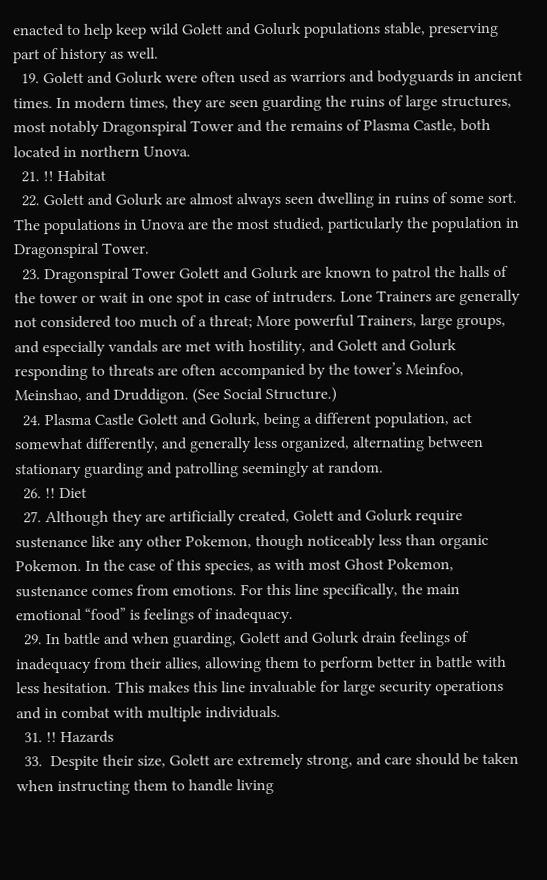enacted to help keep wild Golett and Golurk populations stable, preserving part of history as well.
  19. Golett and Golurk were often used as warriors and bodyguards in ancient times. In modern times, they are seen guarding the ruins of large structures, most notably Dragonspiral Tower and the remains of Plasma Castle, both located in northern Unova.
  21. !! Habitat
  22. Golett and Golurk are almost always seen dwelling in ruins of some sort. The populations in Unova are the most studied, particularly the population in Dragonspiral Tower.
  23. Dragonspiral Tower Golett and Golurk are known to patrol the halls of the tower or wait in one spot in case of intruders. Lone Trainers are generally not considered too much of a threat; More powerful Trainers, large groups, and especially vandals are met with hostility, and Golett and Golurk responding to threats are often accompanied by the tower’s Meinfoo, Meinshao, and Druddigon. (See Social Structure.)
  24. Plasma Castle Golett and Golurk, being a different population, act somewhat differently, and generally less organized, alternating between stationary guarding and patrolling seemingly at random.
  26. !! Diet
  27. Although they are artificially created, Golett and Golurk require sustenance like any other Pokemon, though noticeably less than organic Pokemon. In the case of this species, as with most Ghost Pokemon, sustenance comes from emotions. For this line specifically, the main emotional “food” is feelings of inadequacy.
  29. In battle and when guarding, Golett and Golurk drain feelings of inadequacy from their allies, allowing them to perform better in battle with less hesitation. This makes this line invaluable for large security operations and in combat with multiple individuals.
  31. !! Hazards
  33.  Despite their size, Golett are extremely strong, and care should be taken when instructing them to handle living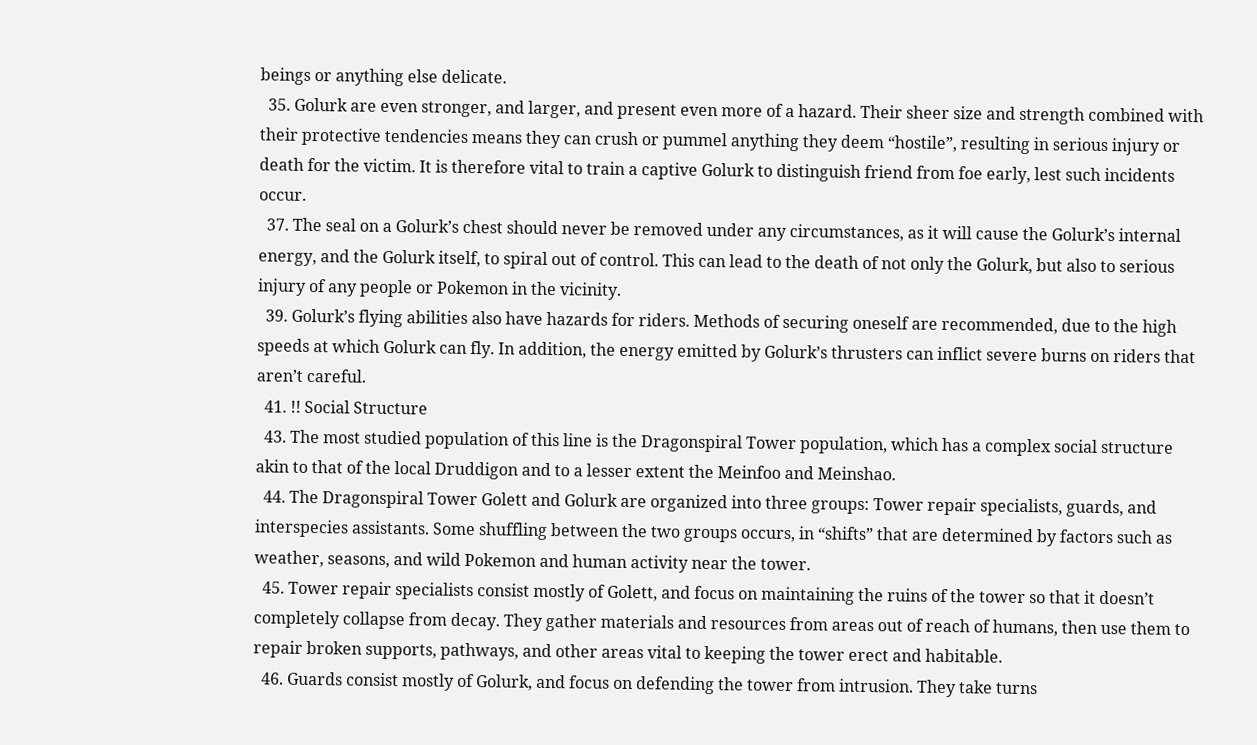beings or anything else delicate.
  35. Golurk are even stronger, and larger, and present even more of a hazard. Their sheer size and strength combined with their protective tendencies means they can crush or pummel anything they deem “hostile”, resulting in serious injury or death for the victim. It is therefore vital to train a captive Golurk to distinguish friend from foe early, lest such incidents occur.
  37. The seal on a Golurk’s chest should never be removed under any circumstances, as it will cause the Golurk’s internal energy, and the Golurk itself, to spiral out of control. This can lead to the death of not only the Golurk, but also to serious injury of any people or Pokemon in the vicinity.
  39. Golurk’s flying abilities also have hazards for riders. Methods of securing oneself are recommended, due to the high speeds at which Golurk can fly. In addition, the energy emitted by Golurk’s thrusters can inflict severe burns on riders that aren’t careful.
  41. !! Social Structure
  43. The most studied population of this line is the Dragonspiral Tower population, which has a complex social structure akin to that of the local Druddigon and to a lesser extent the Meinfoo and Meinshao.
  44. The Dragonspiral Tower Golett and Golurk are organized into three groups: Tower repair specialists, guards, and interspecies assistants. Some shuffling between the two groups occurs, in “shifts” that are determined by factors such as weather, seasons, and wild Pokemon and human activity near the tower.
  45. Tower repair specialists consist mostly of Golett, and focus on maintaining the ruins of the tower so that it doesn’t completely collapse from decay. They gather materials and resources from areas out of reach of humans, then use them to repair broken supports, pathways, and other areas vital to keeping the tower erect and habitable.
  46. Guards consist mostly of Golurk, and focus on defending the tower from intrusion. They take turns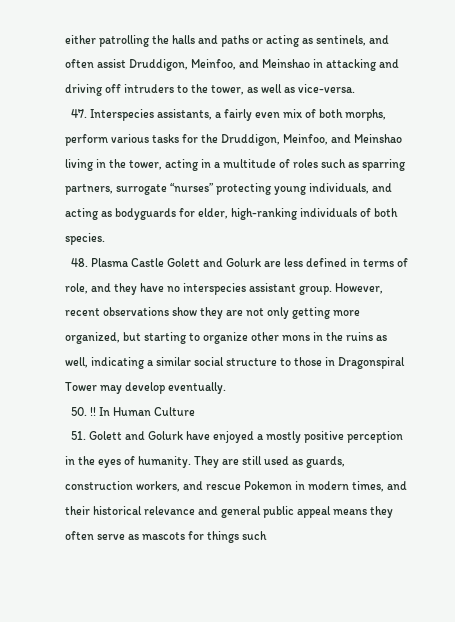either patrolling the halls and paths or acting as sentinels, and often assist Druddigon, Meinfoo, and Meinshao in attacking and driving off intruders to the tower, as well as vice-versa.
  47. Interspecies assistants, a fairly even mix of both morphs, perform various tasks for the Druddigon, Meinfoo, and Meinshao living in the tower, acting in a multitude of roles such as sparring partners, surrogate “nurses” protecting young individuals, and acting as bodyguards for elder, high-ranking individuals of both species.
  48. Plasma Castle Golett and Golurk are less defined in terms of role, and they have no interspecies assistant group. However, recent observations show they are not only getting more organized, but starting to organize other mons in the ruins as well, indicating a similar social structure to those in Dragonspiral Tower may develop eventually.
  50. !! In Human Culture
  51. Golett and Golurk have enjoyed a mostly positive perception in the eyes of humanity. They are still used as guards, construction workers, and rescue Pokemon in modern times, and their historical relevance and general public appeal means they often serve as mascots for things such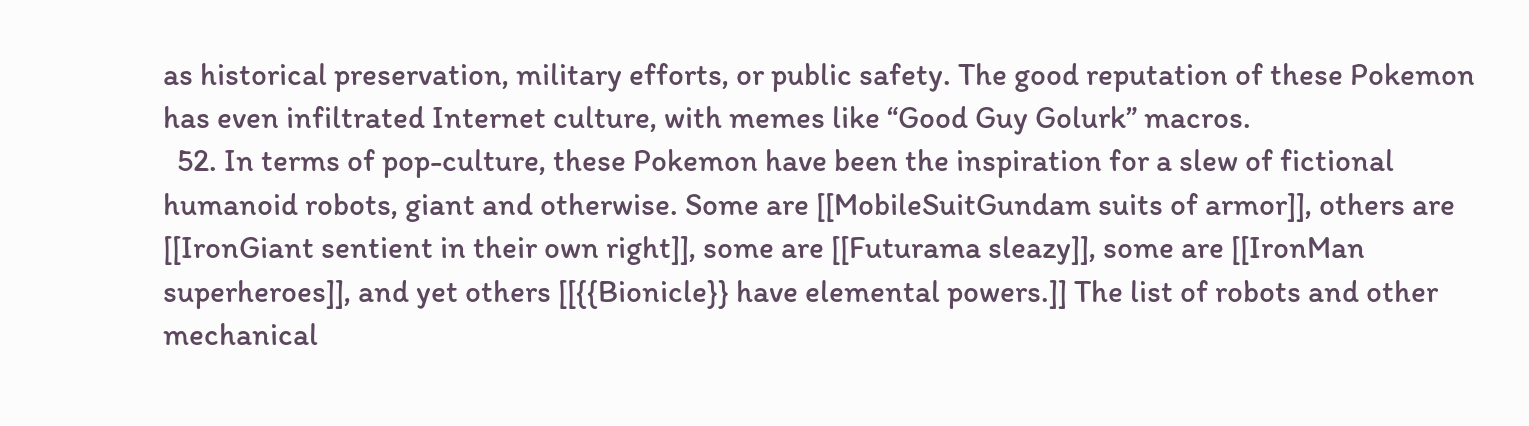as historical preservation, military efforts, or public safety. The good reputation of these Pokemon has even infiltrated Internet culture, with memes like “Good Guy Golurk” macros.
  52. In terms of pop-culture, these Pokemon have been the inspiration for a slew of fictional humanoid robots, giant and otherwise. Some are [[MobileSuitGundam suits of armor]], others are [[IronGiant sentient in their own right]], some are [[Futurama sleazy]], some are [[IronMan superheroes]], and yet others [[{{Bionicle}} have elemental powers.]] The list of robots and other mechanical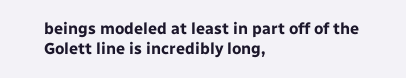beings modeled at least in part off of the Golett line is incredibly long,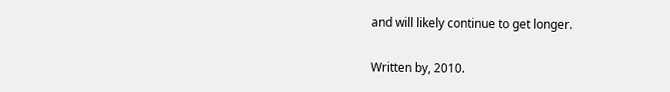and will likely continue to get longer.


Written by, 2010.